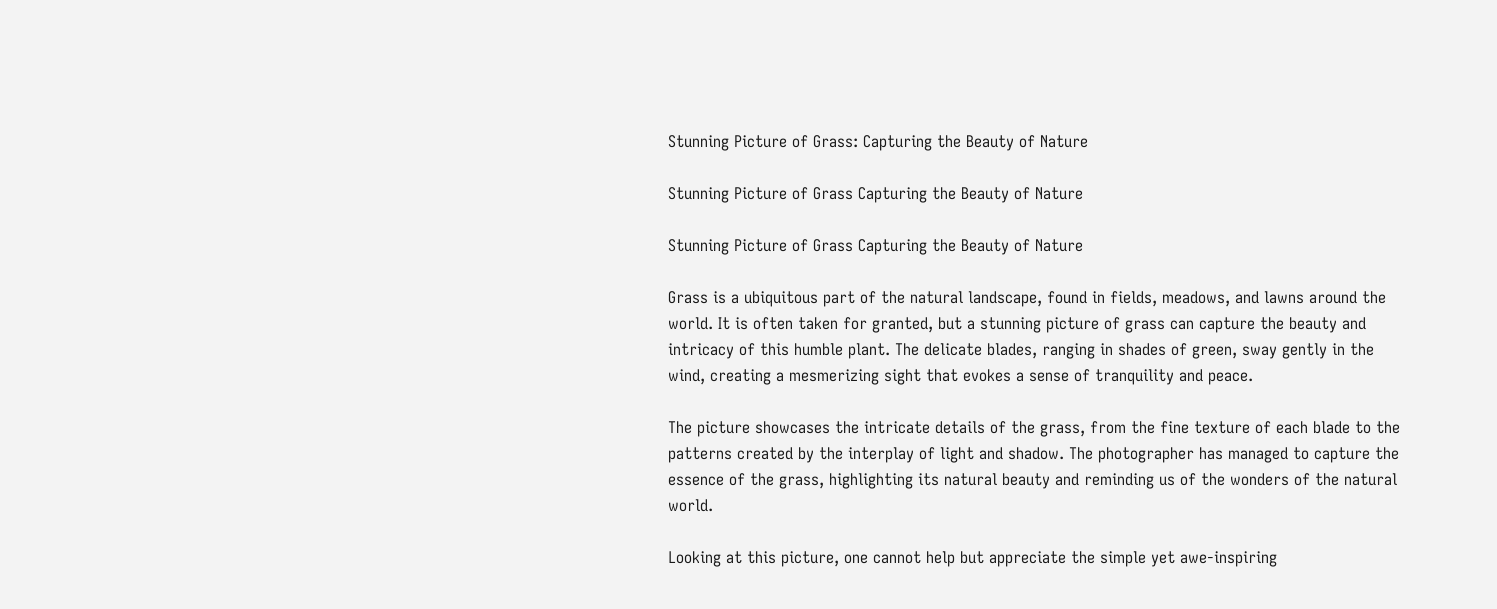Stunning Picture of Grass: Capturing the Beauty of Nature

Stunning Picture of Grass Capturing the Beauty of Nature

Stunning Picture of Grass Capturing the Beauty of Nature

Grass is a ubiquitous part of the natural landscape, found in fields, meadows, and lawns around the world. It is often taken for granted, but a stunning picture of grass can capture the beauty and intricacy of this humble plant. The delicate blades, ranging in shades of green, sway gently in the wind, creating a mesmerizing sight that evokes a sense of tranquility and peace.

The picture showcases the intricate details of the grass, from the fine texture of each blade to the patterns created by the interplay of light and shadow. The photographer has managed to capture the essence of the grass, highlighting its natural beauty and reminding us of the wonders of the natural world.

Looking at this picture, one cannot help but appreciate the simple yet awe-inspiring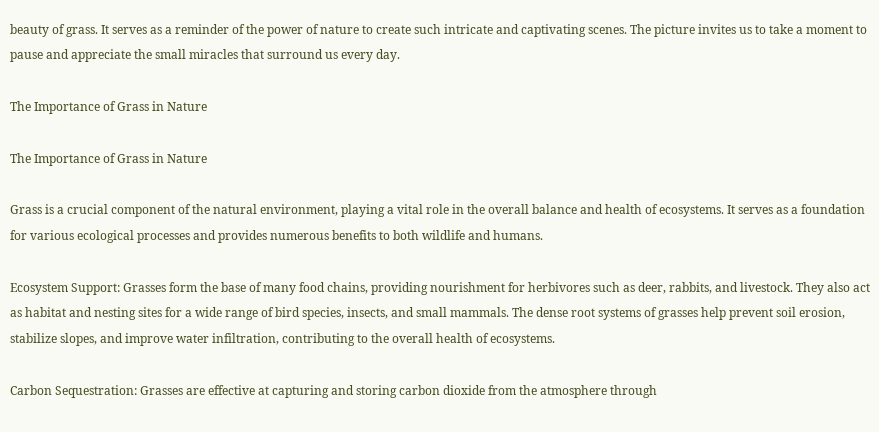beauty of grass. It serves as a reminder of the power of nature to create such intricate and captivating scenes. The picture invites us to take a moment to pause and appreciate the small miracles that surround us every day.

The Importance of Grass in Nature

The Importance of Grass in Nature

Grass is a crucial component of the natural environment, playing a vital role in the overall balance and health of ecosystems. It serves as a foundation for various ecological processes and provides numerous benefits to both wildlife and humans.

Ecosystem Support: Grasses form the base of many food chains, providing nourishment for herbivores such as deer, rabbits, and livestock. They also act as habitat and nesting sites for a wide range of bird species, insects, and small mammals. The dense root systems of grasses help prevent soil erosion, stabilize slopes, and improve water infiltration, contributing to the overall health of ecosystems.

Carbon Sequestration: Grasses are effective at capturing and storing carbon dioxide from the atmosphere through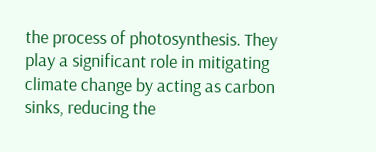the process of photosynthesis. They play a significant role in mitigating climate change by acting as carbon sinks, reducing the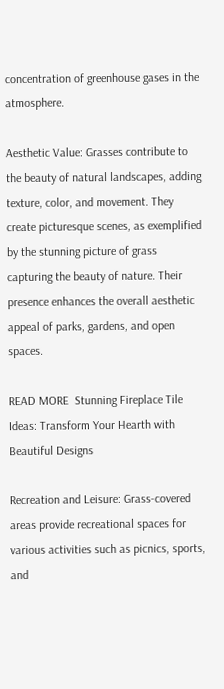concentration of greenhouse gases in the atmosphere.

Aesthetic Value: Grasses contribute to the beauty of natural landscapes, adding texture, color, and movement. They create picturesque scenes, as exemplified by the stunning picture of grass capturing the beauty of nature. Their presence enhances the overall aesthetic appeal of parks, gardens, and open spaces.

READ MORE  Stunning Fireplace Tile Ideas: Transform Your Hearth with Beautiful Designs

Recreation and Leisure: Grass-covered areas provide recreational spaces for various activities such as picnics, sports, and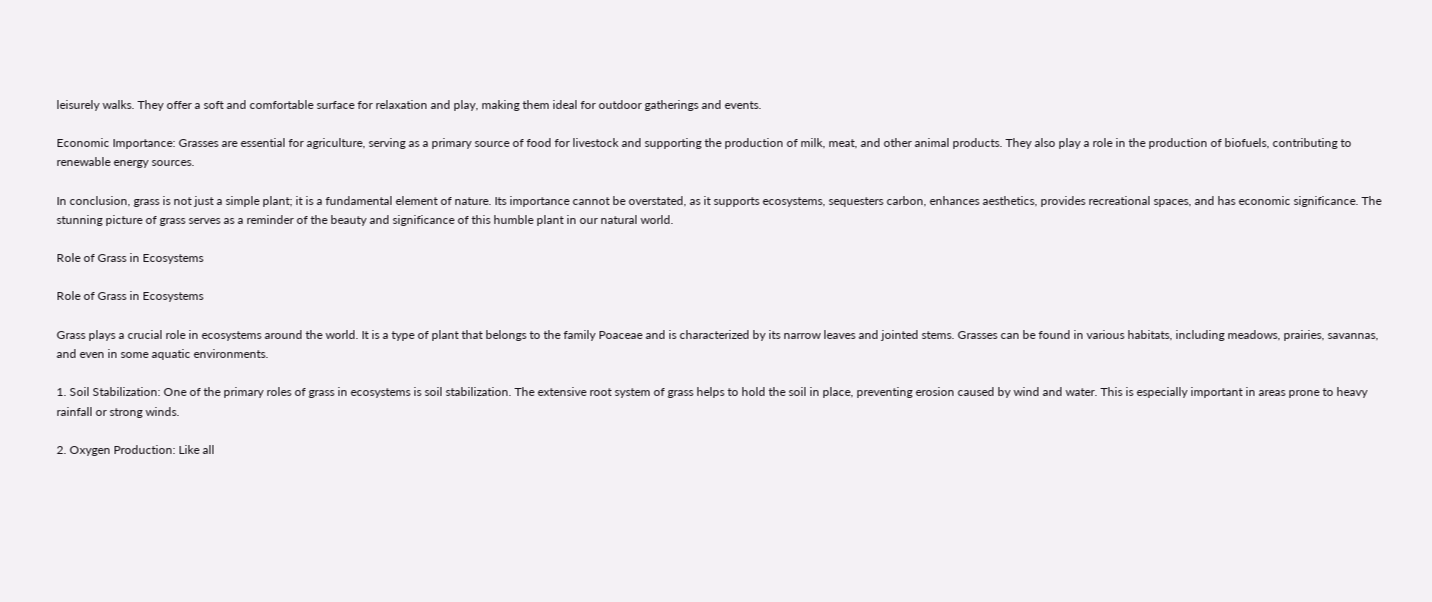leisurely walks. They offer a soft and comfortable surface for relaxation and play, making them ideal for outdoor gatherings and events.

Economic Importance: Grasses are essential for agriculture, serving as a primary source of food for livestock and supporting the production of milk, meat, and other animal products. They also play a role in the production of biofuels, contributing to renewable energy sources.

In conclusion, grass is not just a simple plant; it is a fundamental element of nature. Its importance cannot be overstated, as it supports ecosystems, sequesters carbon, enhances aesthetics, provides recreational spaces, and has economic significance. The stunning picture of grass serves as a reminder of the beauty and significance of this humble plant in our natural world.

Role of Grass in Ecosystems

Role of Grass in Ecosystems

Grass plays a crucial role in ecosystems around the world. It is a type of plant that belongs to the family Poaceae and is characterized by its narrow leaves and jointed stems. Grasses can be found in various habitats, including meadows, prairies, savannas, and even in some aquatic environments.

1. Soil Stabilization: One of the primary roles of grass in ecosystems is soil stabilization. The extensive root system of grass helps to hold the soil in place, preventing erosion caused by wind and water. This is especially important in areas prone to heavy rainfall or strong winds.

2. Oxygen Production: Like all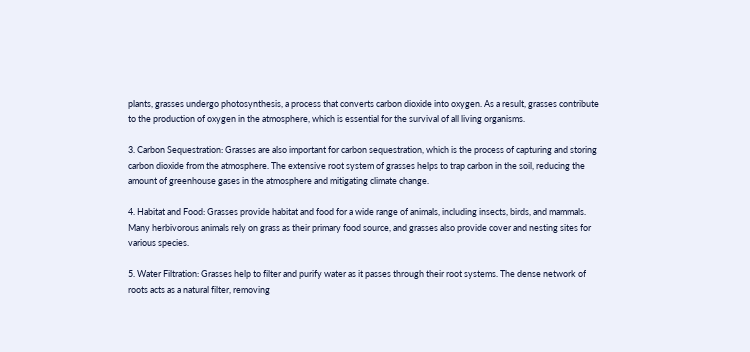plants, grasses undergo photosynthesis, a process that converts carbon dioxide into oxygen. As a result, grasses contribute to the production of oxygen in the atmosphere, which is essential for the survival of all living organisms.

3. Carbon Sequestration: Grasses are also important for carbon sequestration, which is the process of capturing and storing carbon dioxide from the atmosphere. The extensive root system of grasses helps to trap carbon in the soil, reducing the amount of greenhouse gases in the atmosphere and mitigating climate change.

4. Habitat and Food: Grasses provide habitat and food for a wide range of animals, including insects, birds, and mammals. Many herbivorous animals rely on grass as their primary food source, and grasses also provide cover and nesting sites for various species.

5. Water Filtration: Grasses help to filter and purify water as it passes through their root systems. The dense network of roots acts as a natural filter, removing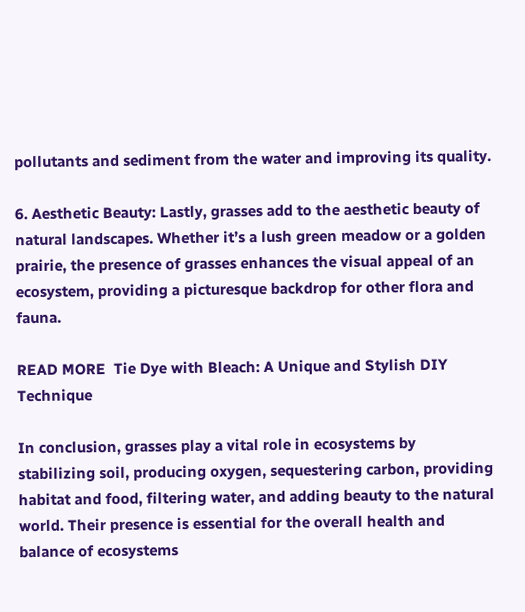pollutants and sediment from the water and improving its quality.

6. Aesthetic Beauty: Lastly, grasses add to the aesthetic beauty of natural landscapes. Whether it’s a lush green meadow or a golden prairie, the presence of grasses enhances the visual appeal of an ecosystem, providing a picturesque backdrop for other flora and fauna.

READ MORE  Tie Dye with Bleach: A Unique and Stylish DIY Technique

In conclusion, grasses play a vital role in ecosystems by stabilizing soil, producing oxygen, sequestering carbon, providing habitat and food, filtering water, and adding beauty to the natural world. Their presence is essential for the overall health and balance of ecosystems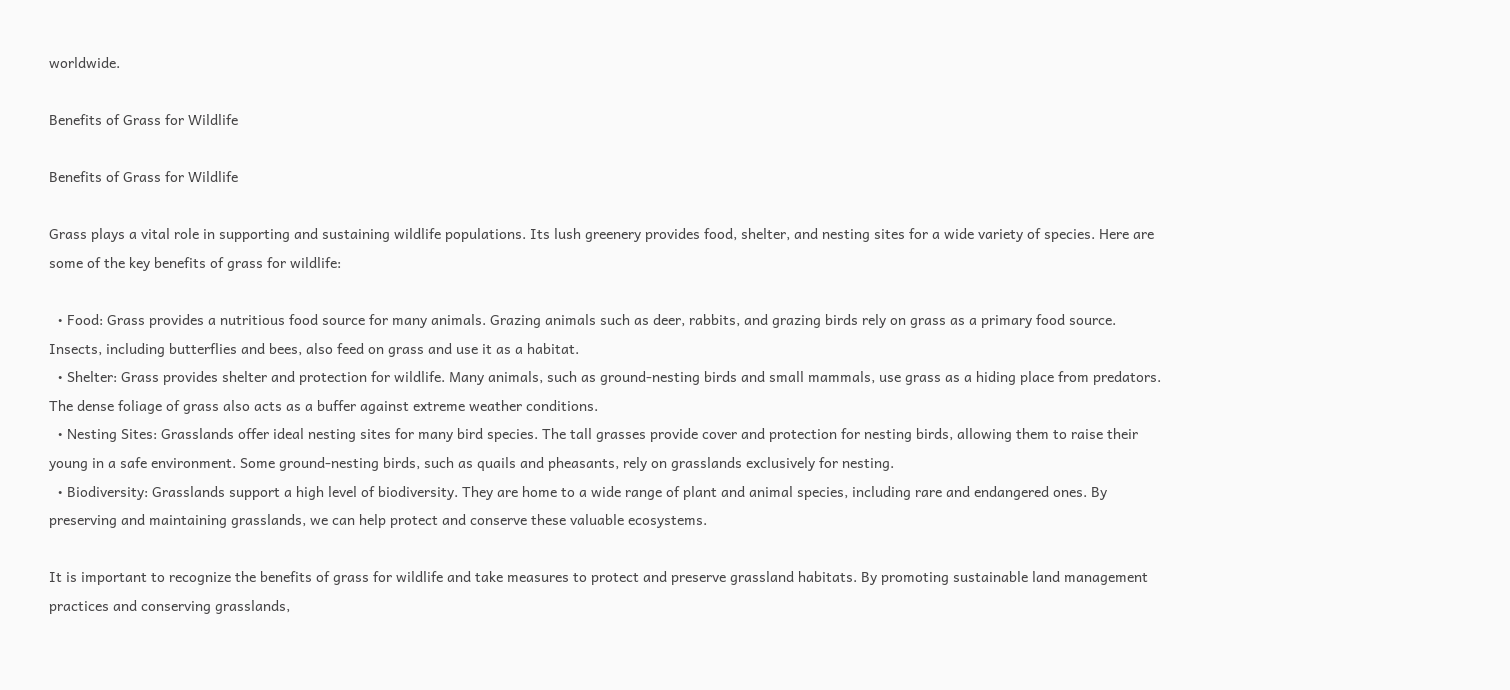worldwide.

Benefits of Grass for Wildlife

Benefits of Grass for Wildlife

Grass plays a vital role in supporting and sustaining wildlife populations. Its lush greenery provides food, shelter, and nesting sites for a wide variety of species. Here are some of the key benefits of grass for wildlife:

  • Food: Grass provides a nutritious food source for many animals. Grazing animals such as deer, rabbits, and grazing birds rely on grass as a primary food source. Insects, including butterflies and bees, also feed on grass and use it as a habitat.
  • Shelter: Grass provides shelter and protection for wildlife. Many animals, such as ground-nesting birds and small mammals, use grass as a hiding place from predators. The dense foliage of grass also acts as a buffer against extreme weather conditions.
  • Nesting Sites: Grasslands offer ideal nesting sites for many bird species. The tall grasses provide cover and protection for nesting birds, allowing them to raise their young in a safe environment. Some ground-nesting birds, such as quails and pheasants, rely on grasslands exclusively for nesting.
  • Biodiversity: Grasslands support a high level of biodiversity. They are home to a wide range of plant and animal species, including rare and endangered ones. By preserving and maintaining grasslands, we can help protect and conserve these valuable ecosystems.

It is important to recognize the benefits of grass for wildlife and take measures to protect and preserve grassland habitats. By promoting sustainable land management practices and conserving grasslands,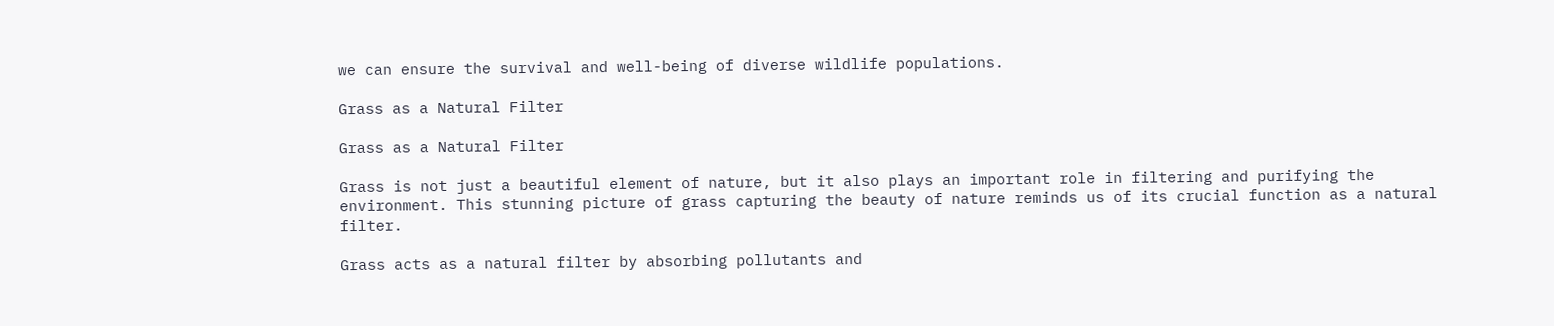we can ensure the survival and well-being of diverse wildlife populations.

Grass as a Natural Filter

Grass as a Natural Filter

Grass is not just a beautiful element of nature, but it also plays an important role in filtering and purifying the environment. This stunning picture of grass capturing the beauty of nature reminds us of its crucial function as a natural filter.

Grass acts as a natural filter by absorbing pollutants and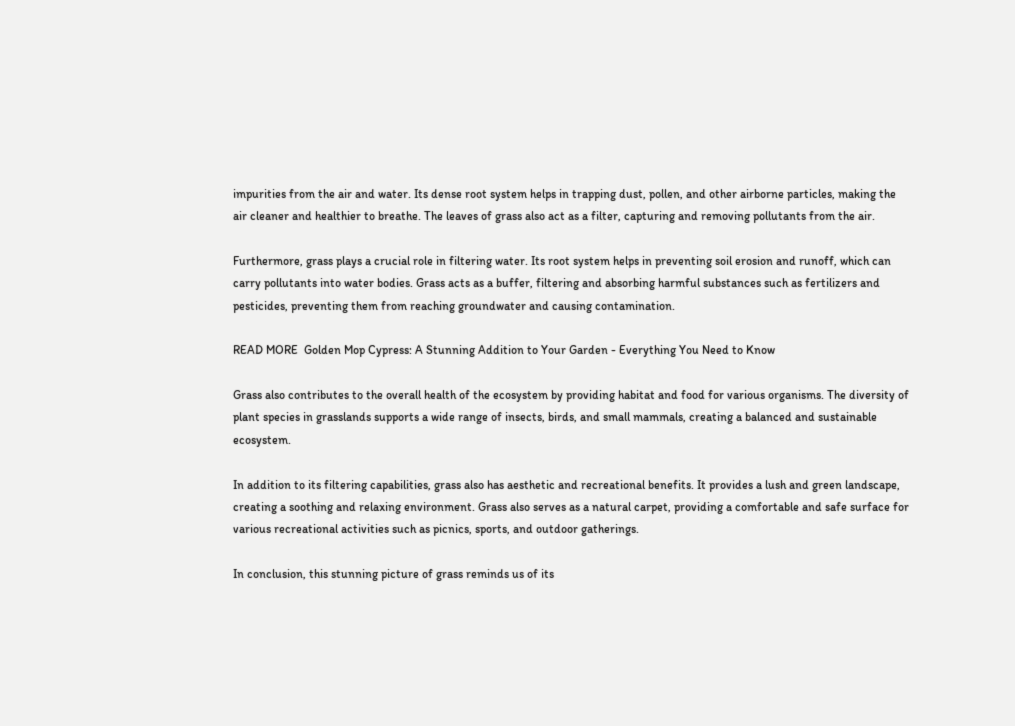impurities from the air and water. Its dense root system helps in trapping dust, pollen, and other airborne particles, making the air cleaner and healthier to breathe. The leaves of grass also act as a filter, capturing and removing pollutants from the air.

Furthermore, grass plays a crucial role in filtering water. Its root system helps in preventing soil erosion and runoff, which can carry pollutants into water bodies. Grass acts as a buffer, filtering and absorbing harmful substances such as fertilizers and pesticides, preventing them from reaching groundwater and causing contamination.

READ MORE  Golden Mop Cypress: A Stunning Addition to Your Garden - Everything You Need to Know

Grass also contributes to the overall health of the ecosystem by providing habitat and food for various organisms. The diversity of plant species in grasslands supports a wide range of insects, birds, and small mammals, creating a balanced and sustainable ecosystem.

In addition to its filtering capabilities, grass also has aesthetic and recreational benefits. It provides a lush and green landscape, creating a soothing and relaxing environment. Grass also serves as a natural carpet, providing a comfortable and safe surface for various recreational activities such as picnics, sports, and outdoor gatherings.

In conclusion, this stunning picture of grass reminds us of its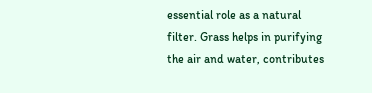essential role as a natural filter. Grass helps in purifying the air and water, contributes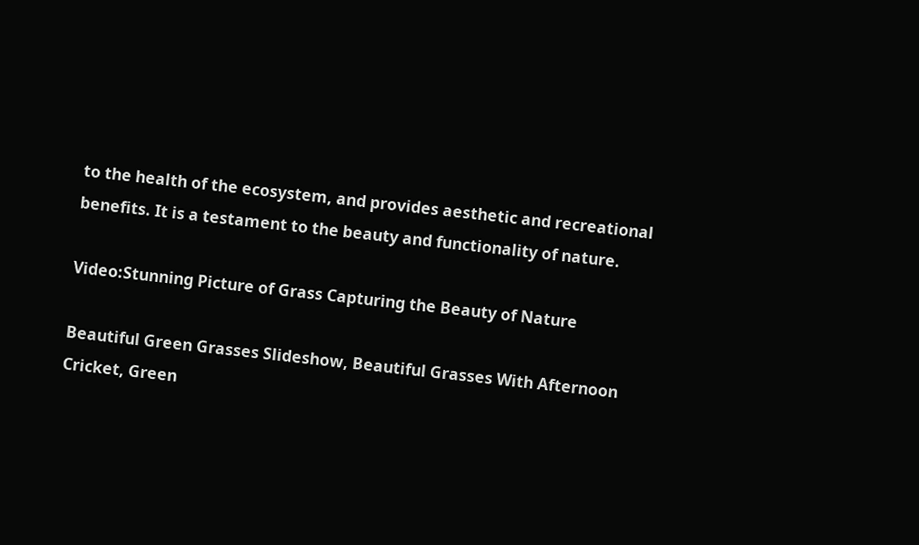to the health of the ecosystem, and provides aesthetic and recreational benefits. It is a testament to the beauty and functionality of nature.

Video:Stunning Picture of Grass Capturing the Beauty of Nature

Beautiful Green Grasses Slideshow, Beautiful Grasses With Afternoon Cricket, Green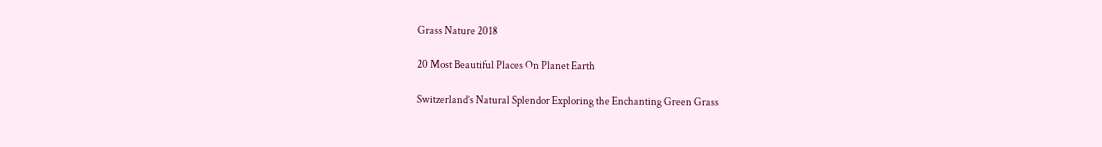Grass Nature 2018

20 Most Beautiful Places On Planet Earth

Switzerland’s Natural Splendor Exploring the Enchanting Green Grass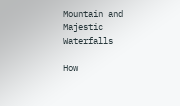Mountain and Majestic Waterfalls

How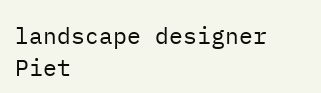landscape designer Piet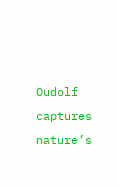Oudolf captures nature’s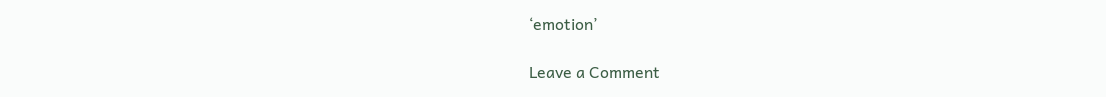‘emotion’

Leave a Comment